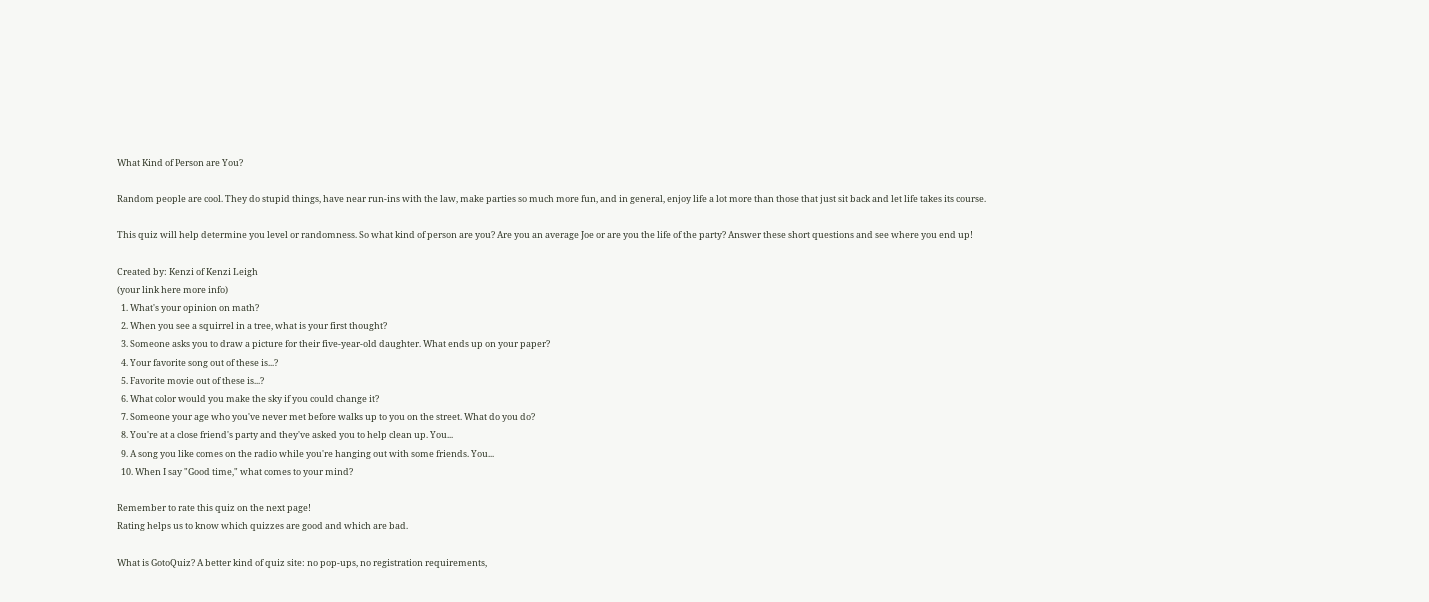What Kind of Person are You?

Random people are cool. They do stupid things, have near run-ins with the law, make parties so much more fun, and in general, enjoy life a lot more than those that just sit back and let life takes its course.

This quiz will help determine you level or randomness. So what kind of person are you? Are you an average Joe or are you the life of the party? Answer these short questions and see where you end up!

Created by: Kenzi of Kenzi Leigh
(your link here more info)
  1. What's your opinion on math?
  2. When you see a squirrel in a tree, what is your first thought?
  3. Someone asks you to draw a picture for their five-year-old daughter. What ends up on your paper?
  4. Your favorite song out of these is...?
  5. Favorite movie out of these is...?
  6. What color would you make the sky if you could change it?
  7. Someone your age who you've never met before walks up to you on the street. What do you do?
  8. You're at a close friend's party and they've asked you to help clean up. You...
  9. A song you like comes on the radio while you're hanging out with some friends. You...
  10. When I say "Good time," what comes to your mind?

Remember to rate this quiz on the next page!
Rating helps us to know which quizzes are good and which are bad.

What is GotoQuiz? A better kind of quiz site: no pop-ups, no registration requirements,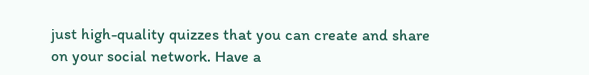just high-quality quizzes that you can create and share on your social network. Have a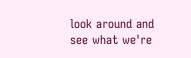look around and see what we're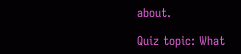about.

Quiz topic: What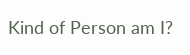Kind of Person am I?